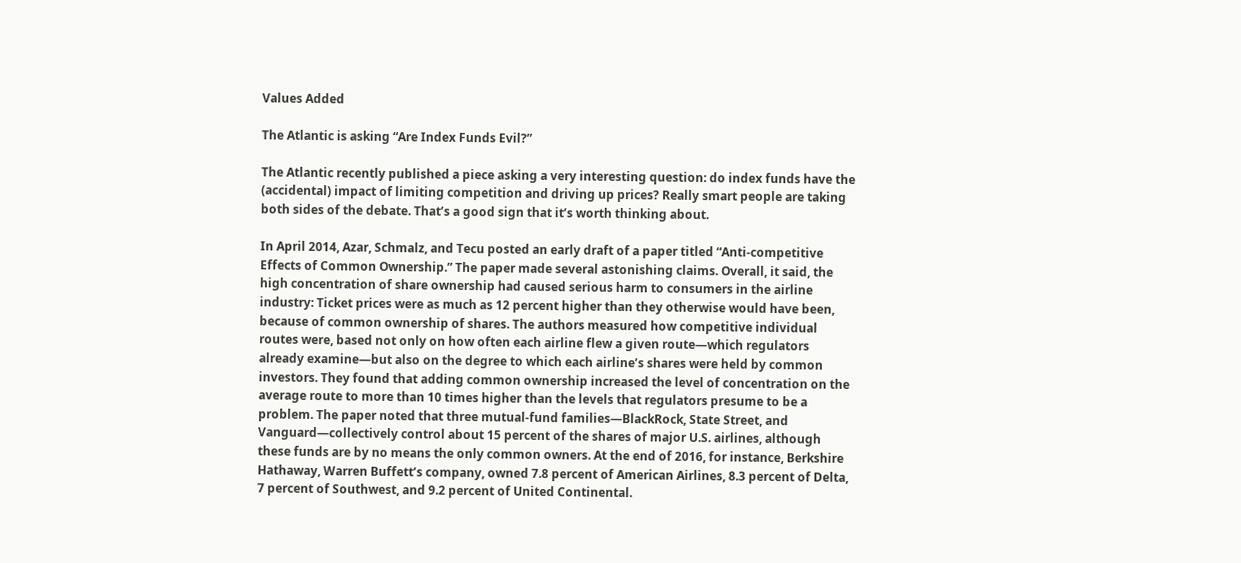Values Added

The Atlantic is asking “Are Index Funds Evil?”

The Atlantic recently published a piece asking a very interesting question: do index funds have the (accidental) impact of limiting competition and driving up prices? Really smart people are taking both sides of the debate. That’s a good sign that it’s worth thinking about.

In April 2014, Azar, Schmalz, and Tecu posted an early draft of a paper titled “Anti-competitive Effects of Common Ownership.” The paper made several astonishing claims. Overall, it said, the high concentration of share ownership had caused serious harm to consumers in the airline industry: Ticket prices were as much as 12 percent higher than they otherwise would have been, because of common ownership of shares. The authors measured how competitive individual routes were, based not only on how often each airline flew a given route—which regulators already examine—but also on the degree to which each airline’s shares were held by common investors. They found that adding common ownership increased the level of concentration on the average route to more than 10 times higher than the levels that regulators presume to be a problem. The paper noted that three mutual-fund families—BlackRock, State Street, and Vanguard—collectively control about 15 percent of the shares of major U.S. airlines, although these funds are by no means the only common owners. At the end of 2016, for instance, Berkshire Hathaway, Warren Buffett’s company, owned 7.8 percent of American Airlines, 8.3 percent of Delta, 7 percent of Southwest, and 9.2 percent of United Continental.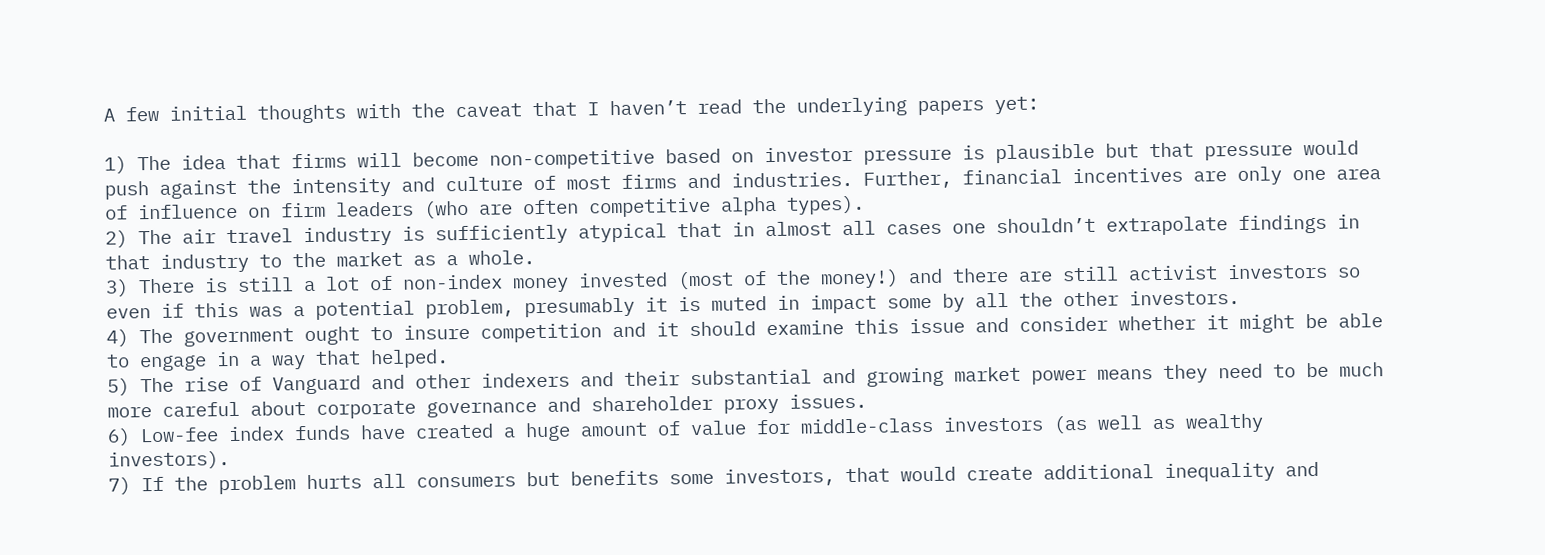A few initial thoughts with the caveat that I haven’t read the underlying papers yet:

1) The idea that firms will become non-competitive based on investor pressure is plausible but that pressure would push against the intensity and culture of most firms and industries. Further, financial incentives are only one area of influence on firm leaders (who are often competitive alpha types).
2) The air travel industry is sufficiently atypical that in almost all cases one shouldn’t extrapolate findings in that industry to the market as a whole.
3) There is still a lot of non-index money invested (most of the money!) and there are still activist investors so even if this was a potential problem, presumably it is muted in impact some by all the other investors.
4) The government ought to insure competition and it should examine this issue and consider whether it might be able to engage in a way that helped.
5) The rise of Vanguard and other indexers and their substantial and growing market power means they need to be much more careful about corporate governance and shareholder proxy issues.
6) Low-fee index funds have created a huge amount of value for middle-class investors (as well as wealthy investors).
7) If the problem hurts all consumers but benefits some investors, that would create additional inequality and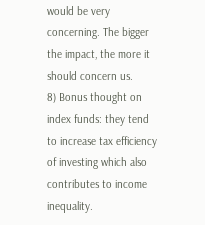would be very concerning. The bigger the impact, the more it should concern us.
8) Bonus thought on index funds: they tend to increase tax efficiency of investing which also contributes to income inequality.